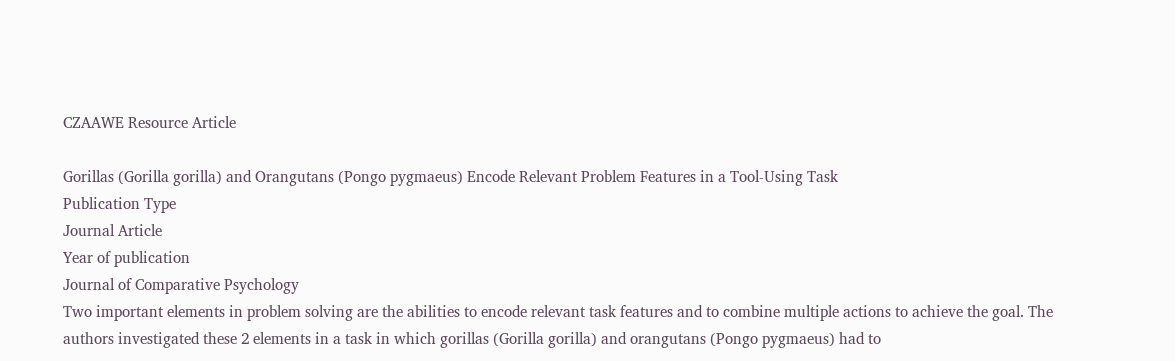CZAAWE Resource Article

Gorillas (Gorilla gorilla) and Orangutans (Pongo pygmaeus) Encode Relevant Problem Features in a Tool-Using Task
Publication Type
Journal Article
Year of publication
Journal of Comparative Psychology
Two important elements in problem solving are the abilities to encode relevant task features and to combine multiple actions to achieve the goal. The authors investigated these 2 elements in a task in which gorillas (Gorilla gorilla) and orangutans (Pongo pygmaeus) had to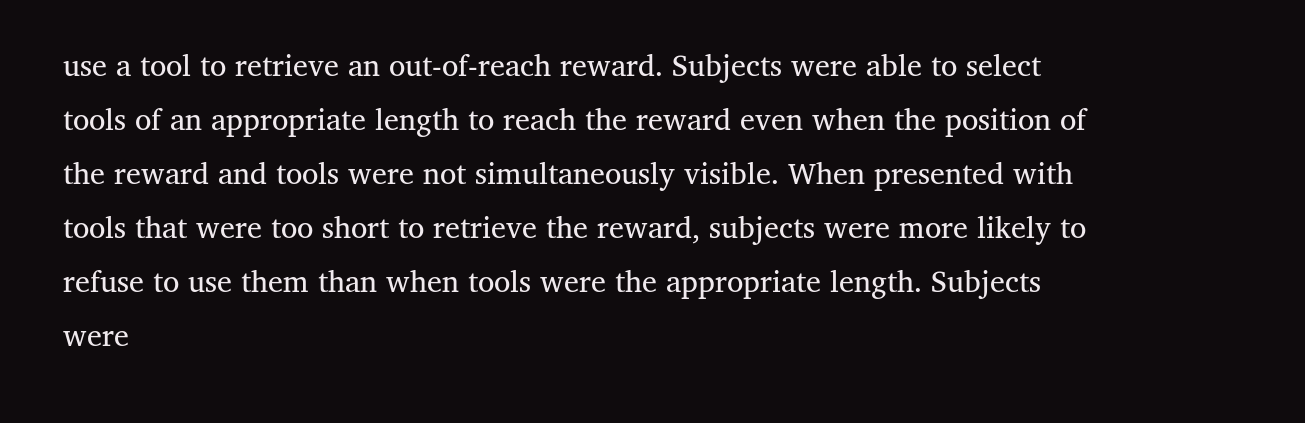use a tool to retrieve an out-of-reach reward. Subjects were able to select tools of an appropriate length to reach the reward even when the position of the reward and tools were not simultaneously visible. When presented with tools that were too short to retrieve the reward, subjects were more likely to refuse to use them than when tools were the appropriate length. Subjects were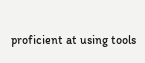proficient at using tools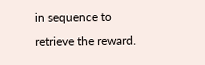in sequence to retrieve the reward.